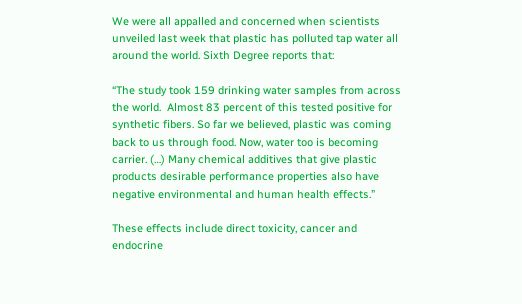We were all appalled and concerned when scientists unveiled last week that plastic has polluted tap water all around the world. Sixth Degree reports that:

“The study took 159 drinking water samples from across the world.  Almost 83 percent of this tested positive for synthetic fibers. So far we believed, plastic was coming back to us through food. Now, water too is becoming carrier. (…) Many chemical additives that give plastic products desirable performance properties also have negative environmental and human health effects.”

These effects include direct toxicity, cancer and endocrine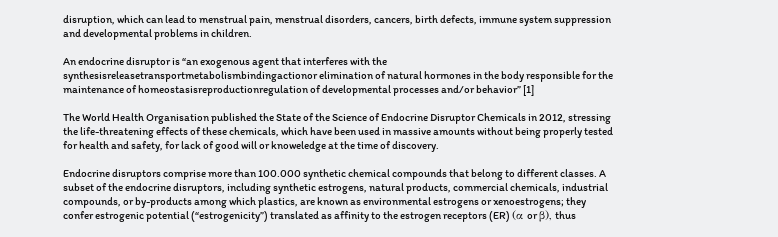disruption, which can lead to menstrual pain, menstrual disorders, cancers, birth defects, immune system suppression and developmental problems in children.

An endocrine disruptor is “an exogenous agent that interferes with the synthesisreleasetransportmetabolismbindingactionor elimination of natural hormones in the body responsible for the maintenance of homeostasisreproductionregulation of developmental processes and/or behavior” [1]

The World Health Organisation published the State of the Science of Endocrine Disruptor Chemicals in 2012, stressing the life-threatening effects of these chemicals, which have been used in massive amounts without being properly tested for health and safety, for lack of good will or knoweledge at the time of discovery.

Endocrine disruptors comprise more than 100.000 synthetic chemical compounds that belong to different classes. A subset of the endocrine disruptors, including synthetic estrogens, natural products, commercial chemicals, industrial compounds, or by-products among which plastics, are known as environmental estrogens or xenoestrogens; they confer estrogenic potential (“estrogenicity”) translated as affinity to the estrogen receptors (ER) (α or β), thus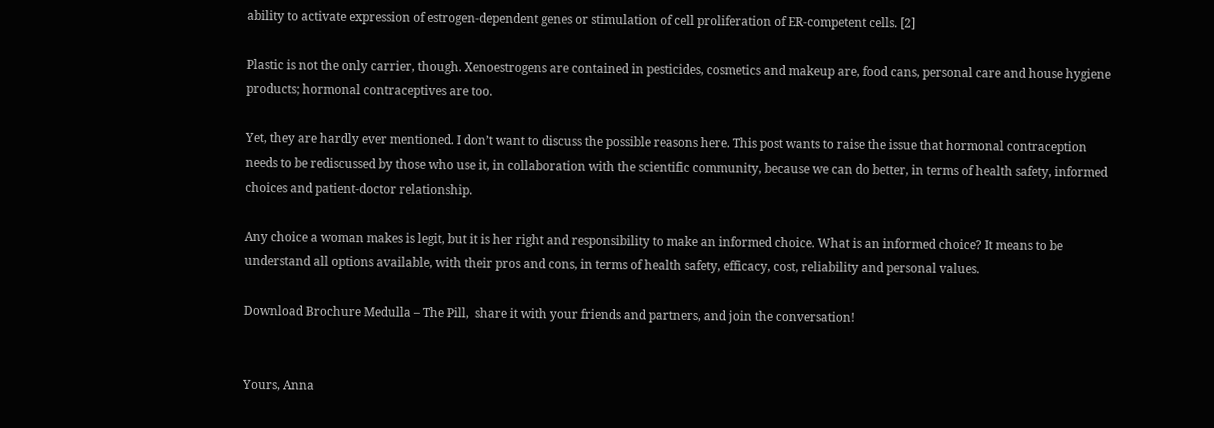ability to activate expression of estrogen-dependent genes or stimulation of cell proliferation of ER-competent cells. [2]

Plastic is not the only carrier, though. Xenoestrogens are contained in pesticides, cosmetics and makeup are, food cans, personal care and house hygiene products; hormonal contraceptives are too.

Yet, they are hardly ever mentioned. I don’t want to discuss the possible reasons here. This post wants to raise the issue that hormonal contraception needs to be rediscussed by those who use it, in collaboration with the scientific community, because we can do better, in terms of health safety, informed choices and patient-doctor relationship.

Any choice a woman makes is legit, but it is her right and responsibility to make an informed choice. What is an informed choice? It means to be understand all options available, with their pros and cons, in terms of health safety, efficacy, cost, reliability and personal values.

Download Brochure Medulla – The Pill,  share it with your friends and partners, and join the conversation!


Yours, Anna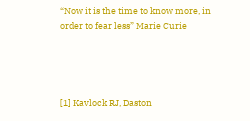“Now it is the time to know more, in order to fear less” Marie Curie




[1] Kavlock RJ, Daston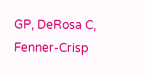GP, DeRosa C, Fenner-Crisp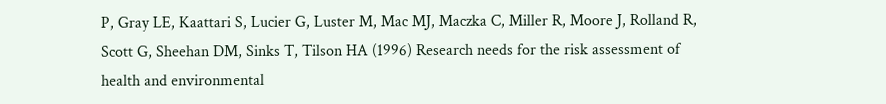P, Gray LE, Kaattari S, Lucier G, Luster M, Mac MJ, Maczka C, Miller R, Moore J, Rolland R, Scott G, Sheehan DM, Sinks T, Tilson HA (1996) Research needs for the risk assessment of health and environmental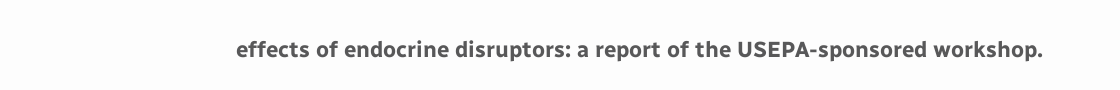effects of endocrine disruptors: a report of the USEPA-sponsored workshop.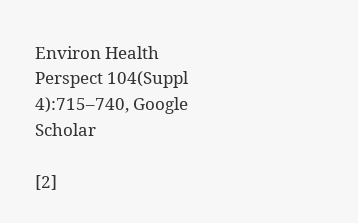Environ Health Perspect 104(Suppl 4):715–740, Google Scholar

[2]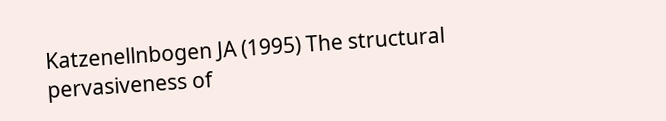Katzenellnbogen JA (1995) The structural pervasiveness of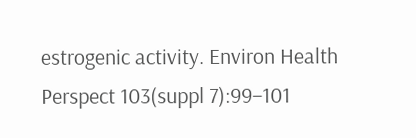estrogenic activity. Environ Health Perspect 103(suppl 7):99–101